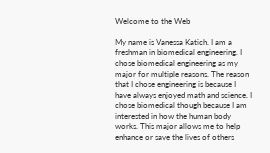Welcome to the Web

My name is Vanessa Katich. I am a freshman in biomedical engineering. I chose biomedical engineering as my major for multiple reasons. The reason that I chose engineering is because I have always enjoyed math and science. I chose biomedical though because I am interested in how the human body works. This major allows me to help enhance or save the lives of others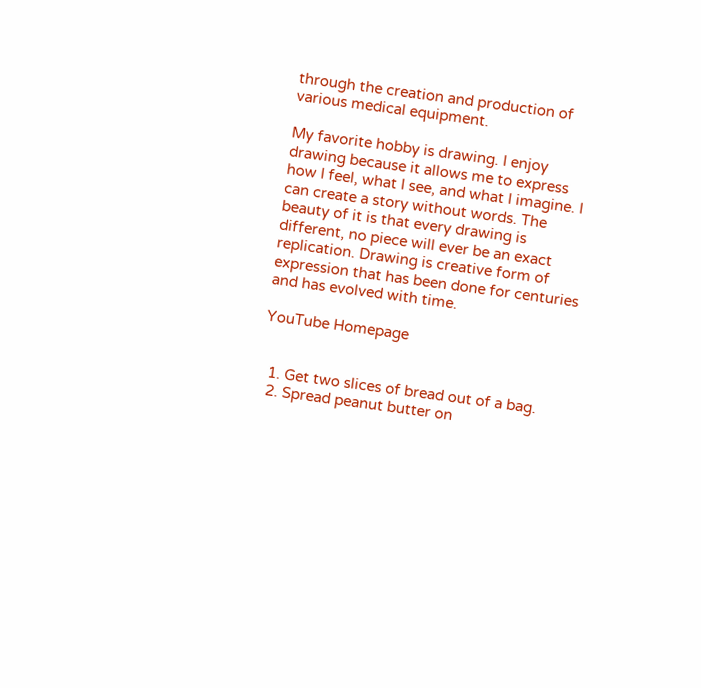through the creation and production of various medical equipment.

My favorite hobby is drawing. I enjoy drawing because it allows me to express how I feel, what I see, and what I imagine. I can create a story without words. The beauty of it is that every drawing is different, no piece will ever be an exact replication. Drawing is creative form of expression that has been done for centuries and has evolved with time.

YouTube Homepage


  1. Get two slices of bread out of a bag.
  2. Spread peanut butter on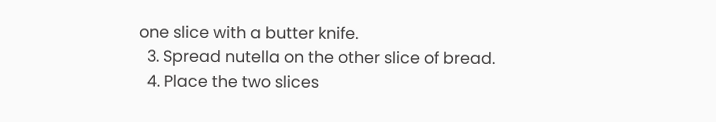one slice with a butter knife.
  3. Spread nutella on the other slice of bread.
  4. Place the two slices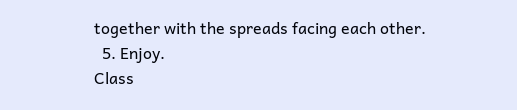together with the spreads facing each other.
  5. Enjoy.
Class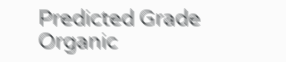Predicted Grade
Organic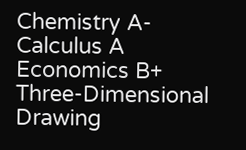Chemistry A-
Calculus A
Economics B+
Three-Dimensional Drawing